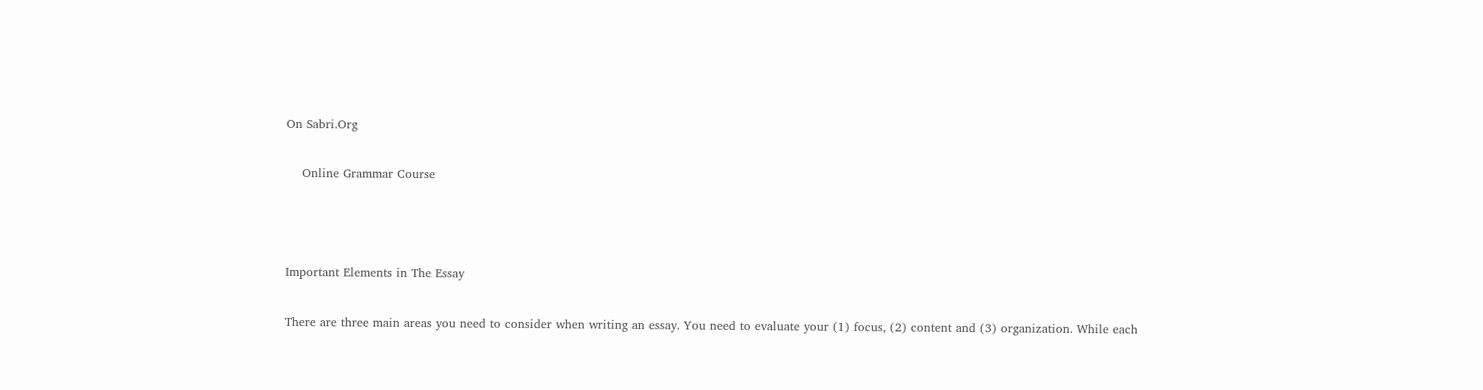On Sabri.Org

    Online Grammar Course



Important Elements in The Essay

There are three main areas you need to consider when writing an essay. You need to evaluate your (1) focus, (2) content and (3) organization. While each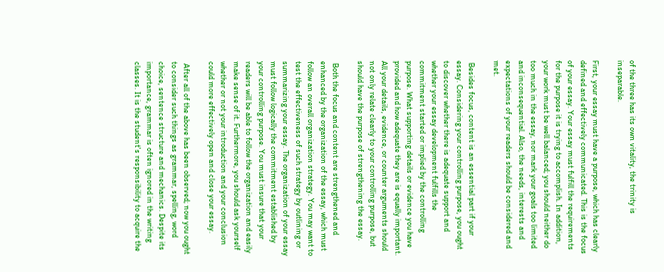of the three has its own vitality, the trinity is inseparable.

First, your essay must have a purpose, which has clearly defined and effectively communicated. This is the focus of your essay. Your essay must fulfill the requirements for the purpose it is trying to accomplish. In addition, your work must be well balanced; you should neither do too much in the essay, nor mark your goals too limited and inconsequential. Also, the needs, interests and expectations of your readers should be considered and met.

 Besides focus, content is an essential part if your essay. Considering your controlling purpose, you ought to discover whether there is adequate support and whether your essay development fulfills the commitment started or implied by the controlling purpose. What supporting details or evidence you have provided and how adequate they are is equally important. All your details, evidence, or counter arguments should not only relate clearly to your controlling purpose, but should have the purpose of strengthening the essay.

 Both the focus and content are strengthened and enhanced by the organization of the essay, which must follow an overall organization strategy. You may want to test the effectiveness of such strategy by outlining or summarizing your essay. The organization of your essay must follow logically the commitment established by your controlling purpose. You must insure that your readers will be able to follow the organization and easily make sense of it. Furthermore, you should ask yourself whether or not your introduction and your conclusion could more effectively open and close your essay.

 After all of the above has been observed; now you ought to consider such things as grammar, spelling, word choice, sentence structure and mechanics. Despite its importance, grammar is often ignored in the writing classes. It is the student's responsibility to acquire the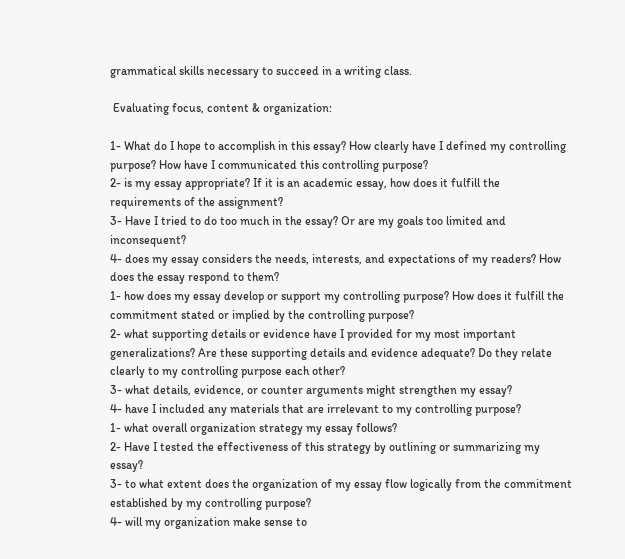grammatical skills necessary to succeed in a writing class.

 Evaluating focus, content & organization:

1- What do I hope to accomplish in this essay? How clearly have I defined my controlling purpose? How have I communicated this controlling purpose?
2- is my essay appropriate? If it is an academic essay, how does it fulfill the requirements of the assignment?
3- Have I tried to do too much in the essay? Or are my goals too limited and inconsequent?
4- does my essay considers the needs, interests, and expectations of my readers? How does the essay respond to them?
1- how does my essay develop or support my controlling purpose? How does it fulfill the commitment stated or implied by the controlling purpose?
2- what supporting details or evidence have I provided for my most important generalizations? Are these supporting details and evidence adequate? Do they relate clearly to my controlling purpose each other?
3- what details, evidence, or counter arguments might strengthen my essay?
4- have I included any materials that are irrelevant to my controlling purpose?
1- what overall organization strategy my essay follows?
2- Have I tested the effectiveness of this strategy by outlining or summarizing my essay?
3- to what extent does the organization of my essay flow logically from the commitment established by my controlling purpose?
4- will my organization make sense to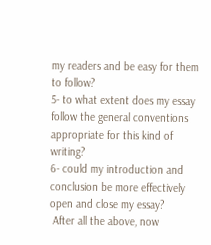my readers and be easy for them to follow?
5- to what extent does my essay follow the general conventions appropriate for this kind of writing?
6- could my introduction and conclusion be more effectively open and close my essay?
 After all the above, now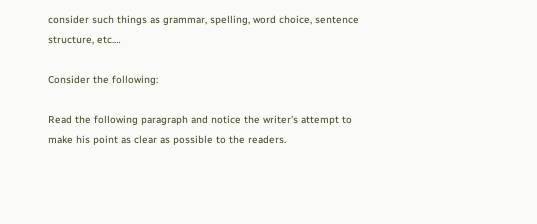consider such things as grammar, spelling, word choice, sentence structure, etc.…

Consider the following:

Read the following paragraph and notice the writer's attempt to make his point as clear as possible to the readers.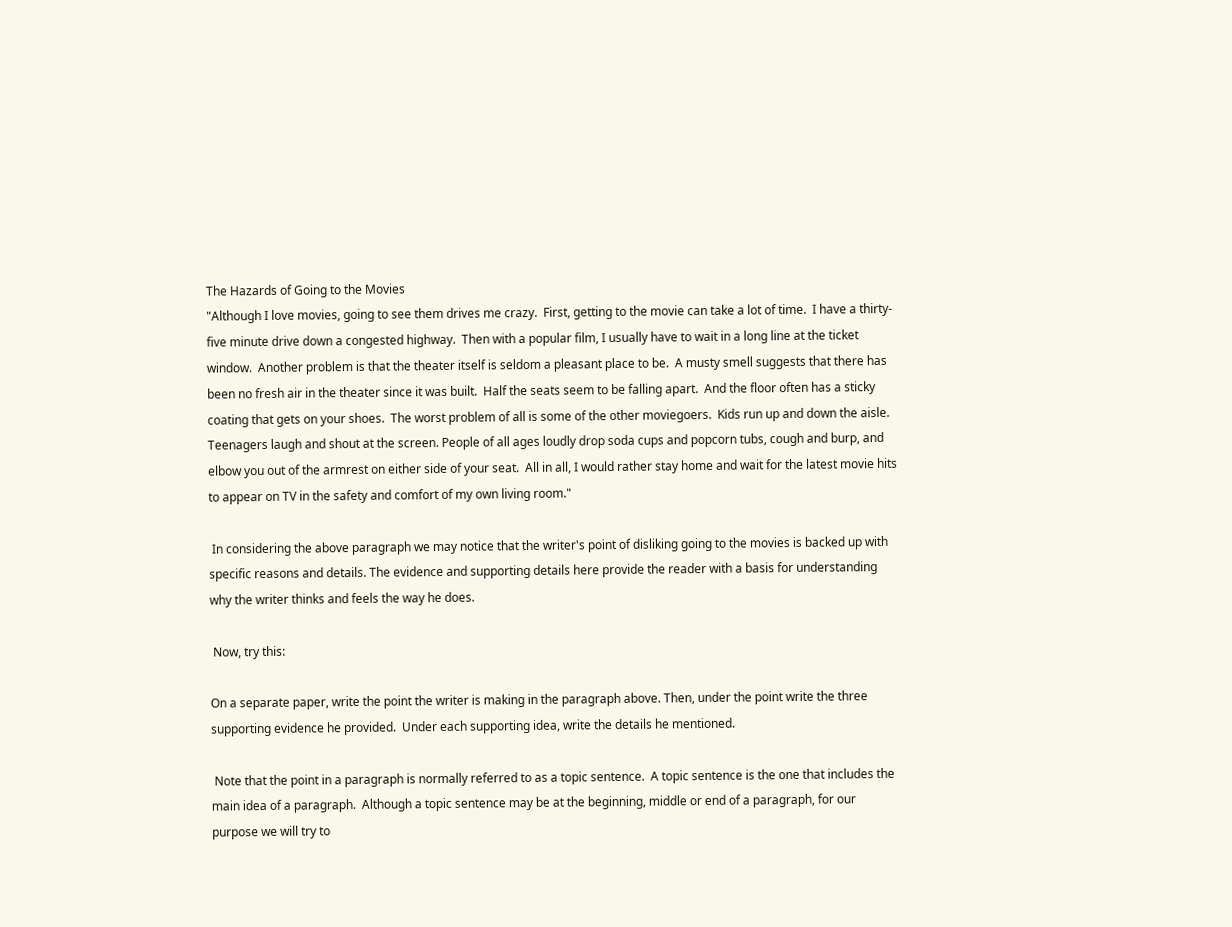The Hazards of Going to the Movies
"Although I love movies, going to see them drives me crazy.  First, getting to the movie can take a lot of time.  I have a thirty-five minute drive down a congested highway.  Then with a popular film, I usually have to wait in a long line at the ticket window.  Another problem is that the theater itself is seldom a pleasant place to be.  A musty smell suggests that there has been no fresh air in the theater since it was built.  Half the seats seem to be falling apart.  And the floor often has a sticky coating that gets on your shoes.  The worst problem of all is some of the other moviegoers.  Kids run up and down the aisle.  Teenagers laugh and shout at the screen. People of all ages loudly drop soda cups and popcorn tubs, cough and burp, and elbow you out of the armrest on either side of your seat.  All in all, I would rather stay home and wait for the latest movie hits to appear on TV in the safety and comfort of my own living room."

 In considering the above paragraph we may notice that the writer's point of disliking going to the movies is backed up with specific reasons and details. The evidence and supporting details here provide the reader with a basis for understanding why the writer thinks and feels the way he does.

 Now, try this:

On a separate paper, write the point the writer is making in the paragraph above. Then, under the point write the three supporting evidence he provided.  Under each supporting idea, write the details he mentioned.

 Note that the point in a paragraph is normally referred to as a topic sentence.  A topic sentence is the one that includes the main idea of a paragraph.  Although a topic sentence may be at the beginning, middle or end of a paragraph, for our purpose we will try to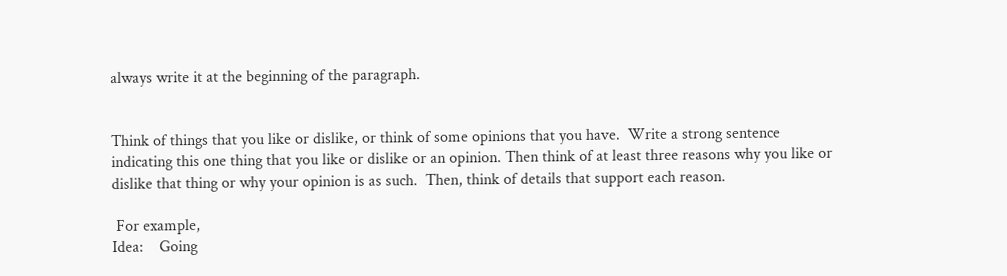always write it at the beginning of the paragraph.


Think of things that you like or dislike, or think of some opinions that you have.  Write a strong sentence indicating this one thing that you like or dislike or an opinion. Then think of at least three reasons why you like or dislike that thing or why your opinion is as such.  Then, think of details that support each reason.

 For example,
Idea:    Going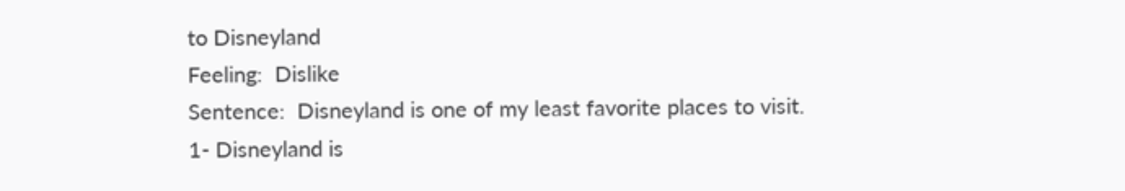to Disneyland
Feeling:  Dislike
Sentence:  Disneyland is one of my least favorite places to visit.
1- Disneyland is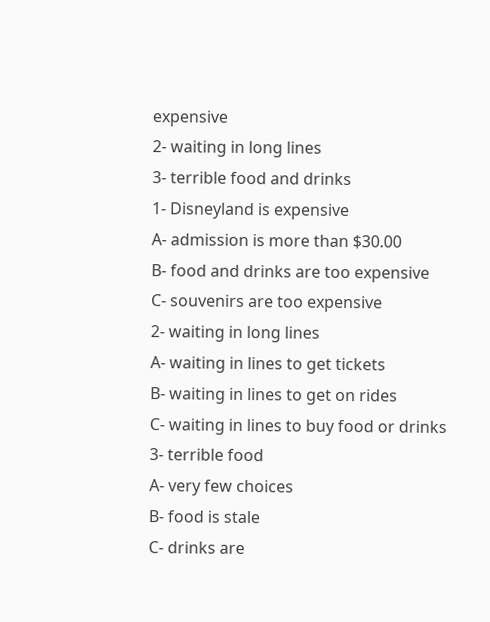expensive
2- waiting in long lines
3- terrible food and drinks
1- Disneyland is expensive
A- admission is more than $30.00
B- food and drinks are too expensive
C- souvenirs are too expensive
2- waiting in long lines
A- waiting in lines to get tickets
B- waiting in lines to get on rides
C- waiting in lines to buy food or drinks
3- terrible food
A- very few choices
B- food is stale
C- drinks are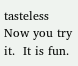tasteless
Now you try it.  It is fun.